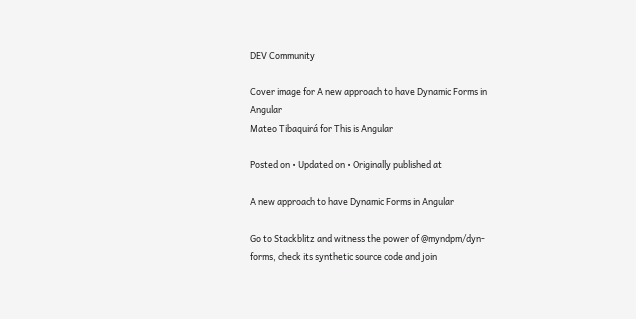DEV Community

Cover image for A new approach to have Dynamic Forms in Angular
Mateo Tibaquirá for This is Angular

Posted on • Updated on • Originally published at

A new approach to have Dynamic Forms in Angular

Go to Stackblitz and witness the power of @myndpm/dyn-forms, check its synthetic source code and join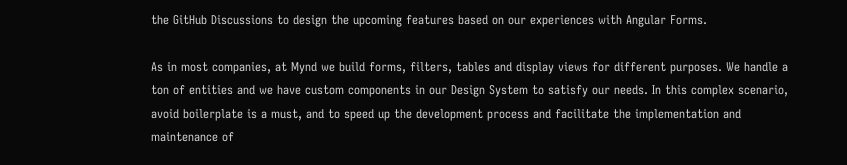the GitHub Discussions to design the upcoming features based on our experiences with Angular Forms.

As in most companies, at Mynd we build forms, filters, tables and display views for different purposes. We handle a ton of entities and we have custom components in our Design System to satisfy our needs. In this complex scenario, avoid boilerplate is a must, and to speed up the development process and facilitate the implementation and maintenance of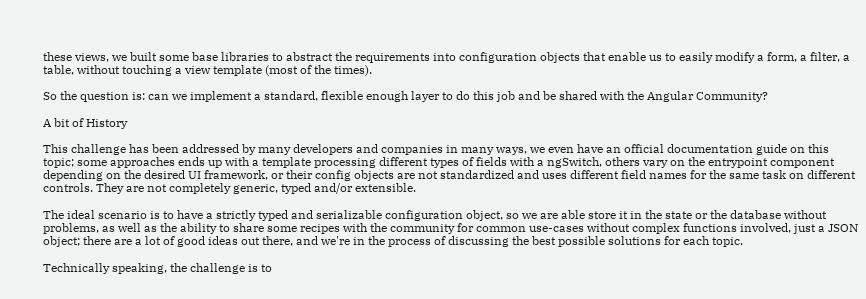these views, we built some base libraries to abstract the requirements into configuration objects that enable us to easily modify a form, a filter, a table, without touching a view template (most of the times).

So the question is: can we implement a standard, flexible enough layer to do this job and be shared with the Angular Community?

A bit of History

This challenge has been addressed by many developers and companies in many ways, we even have an official documentation guide on this topic; some approaches ends up with a template processing different types of fields with a ngSwitch, others vary on the entrypoint component depending on the desired UI framework, or their config objects are not standardized and uses different field names for the same task on different controls. They are not completely generic, typed and/or extensible.

The ideal scenario is to have a strictly typed and serializable configuration object, so we are able store it in the state or the database without problems, as well as the ability to share some recipes with the community for common use-cases without complex functions involved, just a JSON object; there are a lot of good ideas out there, and we're in the process of discussing the best possible solutions for each topic.

Technically speaking, the challenge is to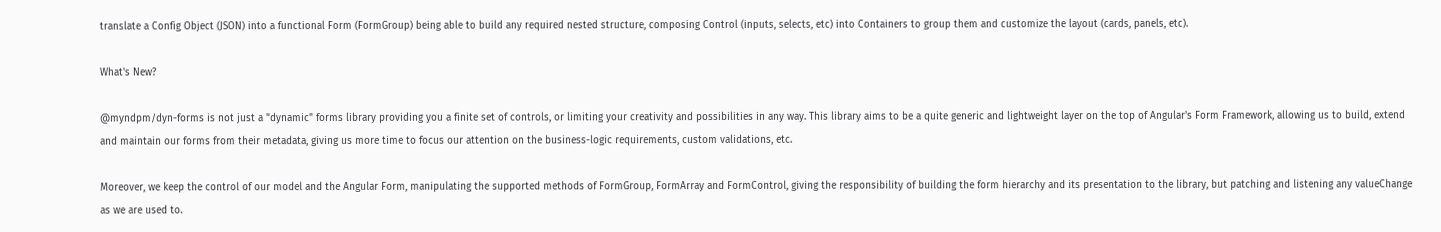translate a Config Object (JSON) into a functional Form (FormGroup) being able to build any required nested structure, composing Control (inputs, selects, etc) into Containers to group them and customize the layout (cards, panels, etc).

What's New?

@myndpm/dyn-forms is not just a "dynamic" forms library providing you a finite set of controls, or limiting your creativity and possibilities in any way. This library aims to be a quite generic and lightweight layer on the top of Angular's Form Framework, allowing us to build, extend and maintain our forms from their metadata, giving us more time to focus our attention on the business-logic requirements, custom validations, etc.

Moreover, we keep the control of our model and the Angular Form, manipulating the supported methods of FormGroup, FormArray and FormControl, giving the responsibility of building the form hierarchy and its presentation to the library, but patching and listening any valueChange as we are used to.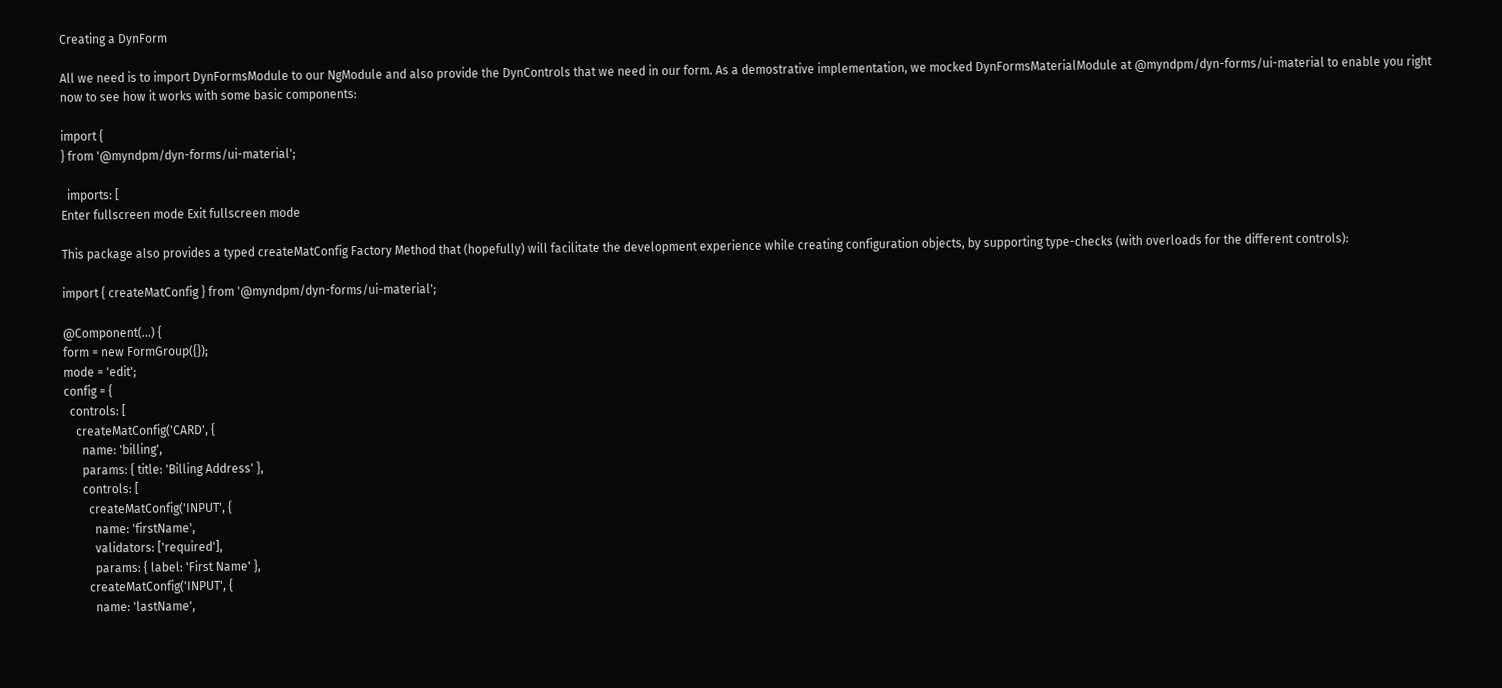Creating a DynForm

All we need is to import DynFormsModule to our NgModule and also provide the DynControls that we need in our form. As a demostrative implementation, we mocked DynFormsMaterialModule at @myndpm/dyn-forms/ui-material to enable you right now to see how it works with some basic components:

import {
} from '@myndpm/dyn-forms/ui-material';

  imports: [
Enter fullscreen mode Exit fullscreen mode

This package also provides a typed createMatConfig Factory Method that (hopefully) will facilitate the development experience while creating configuration objects, by supporting type-checks (with overloads for the different controls):

import { createMatConfig } from '@myndpm/dyn-forms/ui-material';

@Component(...) {
form = new FormGroup({});
mode = 'edit';
config = {
  controls: [
    createMatConfig('CARD', {
      name: 'billing',
      params: { title: 'Billing Address' },
      controls: [
        createMatConfig('INPUT', {
          name: 'firstName',
          validators: ['required'],
          params: { label: 'First Name' },
        createMatConfig('INPUT', {
          name: 'lastName',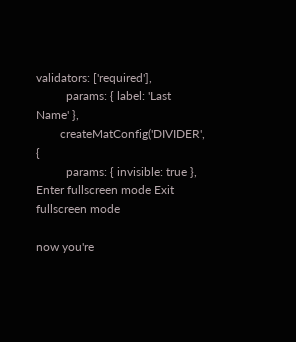validators: ['required'],
          params: { label: 'Last Name' },
        createMatConfig('DIVIDER', {
          params: { invisible: true },
Enter fullscreen mode Exit fullscreen mode

now you're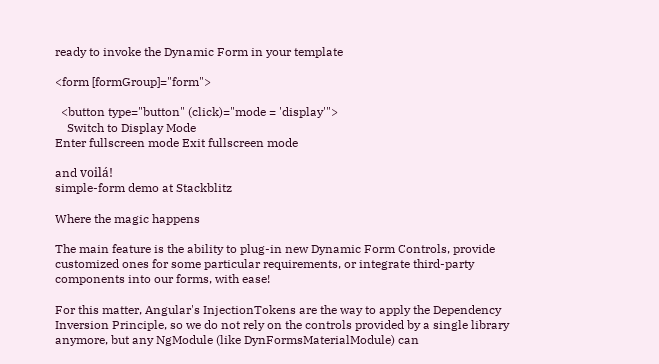ready to invoke the Dynamic Form in your template

<form [formGroup]="form">

  <button type="button" (click)="mode = 'display'">
    Switch to Display Mode
Enter fullscreen mode Exit fullscreen mode

and voilá!
simple-form demo at Stackblitz

Where the magic happens

The main feature is the ability to plug-in new Dynamic Form Controls, provide customized ones for some particular requirements, or integrate third-party components into our forms, with ease!

For this matter, Angular's InjectionTokens are the way to apply the Dependency Inversion Principle, so we do not rely on the controls provided by a single library anymore, but any NgModule (like DynFormsMaterialModule) can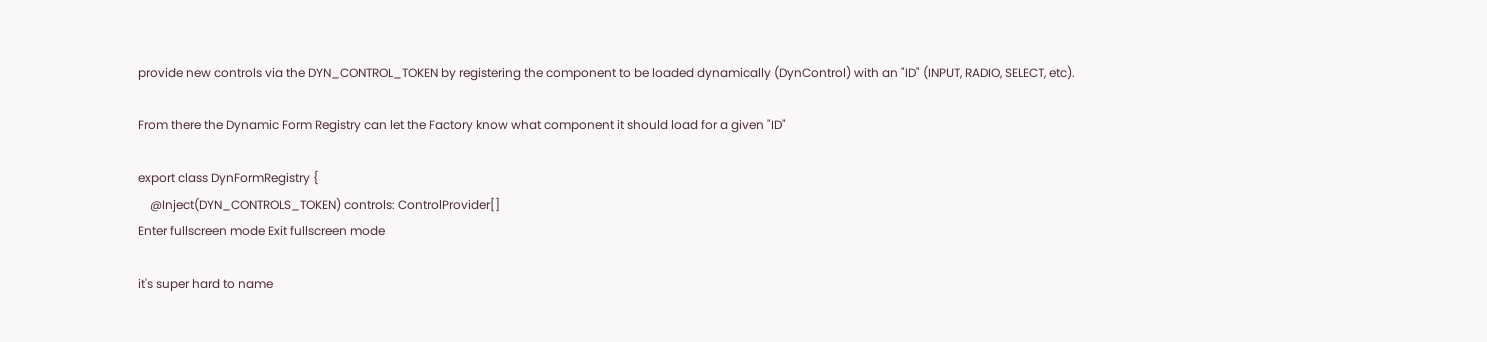provide new controls via the DYN_CONTROL_TOKEN by registering the component to be loaded dynamically (DynControl) with an "ID" (INPUT, RADIO, SELECT, etc).

From there the Dynamic Form Registry can let the Factory know what component it should load for a given "ID"

export class DynFormRegistry {
    @Inject(DYN_CONTROLS_TOKEN) controls: ControlProvider[]
Enter fullscreen mode Exit fullscreen mode

it's super hard to name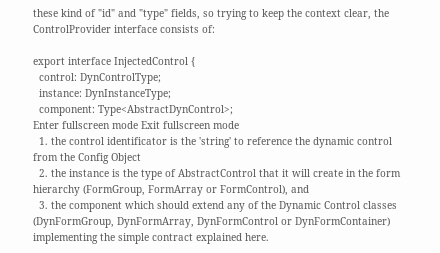these kind of "id" and "type" fields, so trying to keep the context clear, the ControlProvider interface consists of:

export interface InjectedControl {
  control: DynControlType;
  instance: DynInstanceType;
  component: Type<AbstractDynControl>;
Enter fullscreen mode Exit fullscreen mode
  1. the control identificator is the 'string' to reference the dynamic control from the Config Object
  2. the instance is the type of AbstractControl that it will create in the form hierarchy (FormGroup, FormArray or FormControl), and
  3. the component which should extend any of the Dynamic Control classes (DynFormGroup, DynFormArray, DynFormControl or DynFormContainer) implementing the simple contract explained here.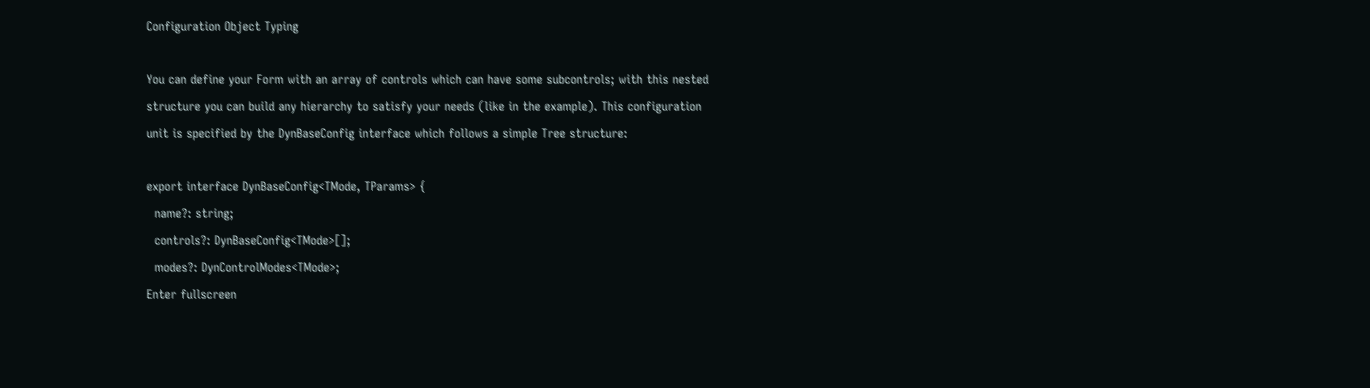Configuration Object Typing

You can define your Form with an array of controls which can have some subcontrols; with this nested structure you can build any hierarchy to satisfy your needs (like in the example). This configuration unit is specified by the DynBaseConfig interface which follows a simple Tree structure:

export interface DynBaseConfig<TMode, TParams> {
  name?: string;
  controls?: DynBaseConfig<TMode>[];
  modes?: DynControlModes<TMode>;
Enter fullscreen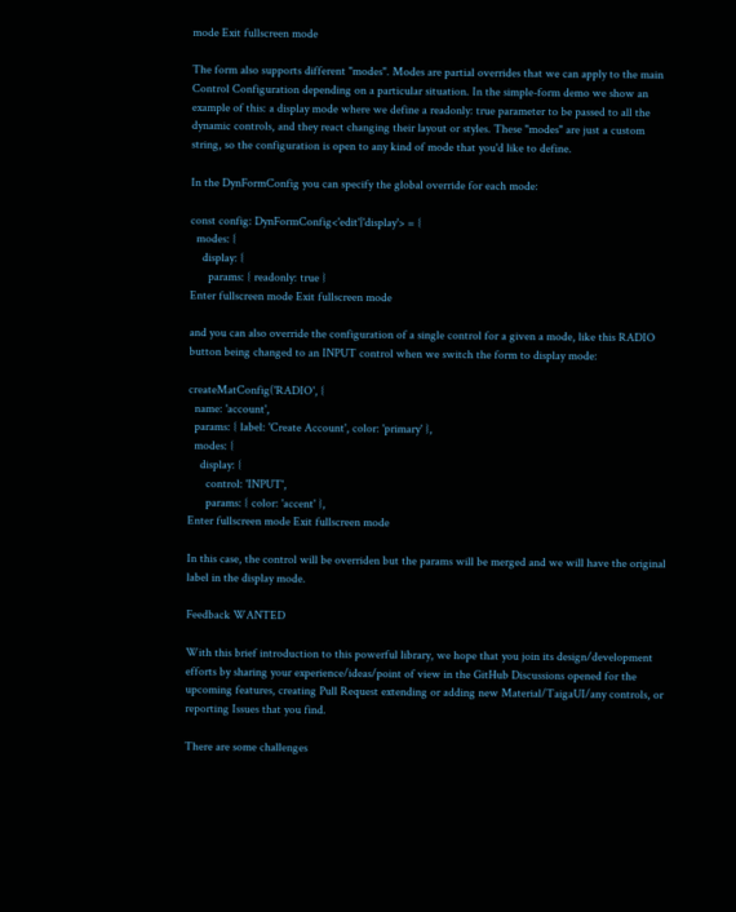mode Exit fullscreen mode

The form also supports different "modes". Modes are partial overrides that we can apply to the main Control Configuration depending on a particular situation. In the simple-form demo we show an example of this: a display mode where we define a readonly: true parameter to be passed to all the dynamic controls, and they react changing their layout or styles. These "modes" are just a custom string, so the configuration is open to any kind of mode that you'd like to define.

In the DynFormConfig you can specify the global override for each mode:

const config: DynFormConfig<'edit'|'display'> = {
  modes: {
    display: {
      params: { readonly: true }
Enter fullscreen mode Exit fullscreen mode

and you can also override the configuration of a single control for a given a mode, like this RADIO button being changed to an INPUT control when we switch the form to display mode:

createMatConfig('RADIO', {
  name: 'account',
  params: { label: 'Create Account', color: 'primary' },
  modes: {
    display: {
      control: 'INPUT',
      params: { color: 'accent' },
Enter fullscreen mode Exit fullscreen mode

In this case, the control will be overriden but the params will be merged and we will have the original label in the display mode.

Feedback WANTED

With this brief introduction to this powerful library, we hope that you join its design/development efforts by sharing your experience/ideas/point of view in the GitHub Discussions opened for the upcoming features, creating Pull Request extending or adding new Material/TaigaUI/any controls, or reporting Issues that you find.

There are some challenges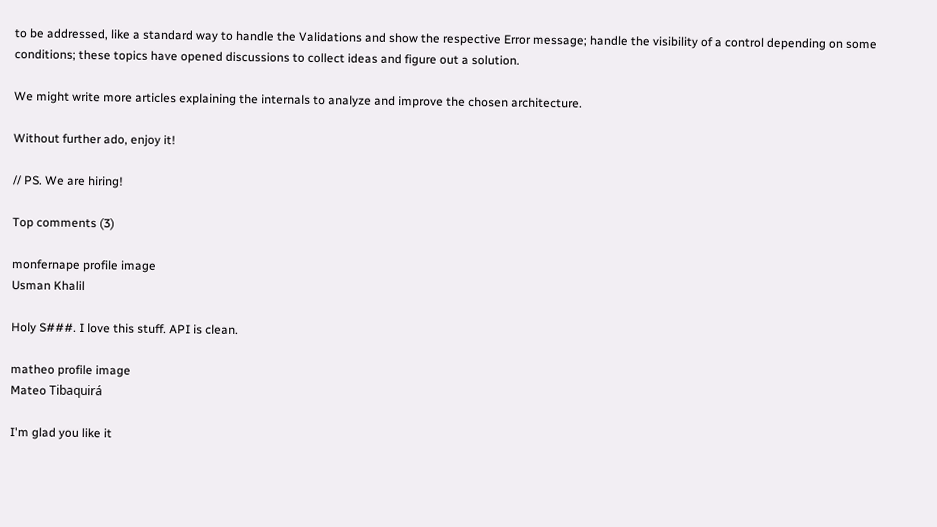to be addressed, like a standard way to handle the Validations and show the respective Error message; handle the visibility of a control depending on some conditions; these topics have opened discussions to collect ideas and figure out a solution.

We might write more articles explaining the internals to analyze and improve the chosen architecture.

Without further ado, enjoy it!

// PS. We are hiring!

Top comments (3)

monfernape profile image
Usman Khalil

Holy S###. I love this stuff. API is clean.

matheo profile image
Mateo Tibaquirá

I'm glad you like it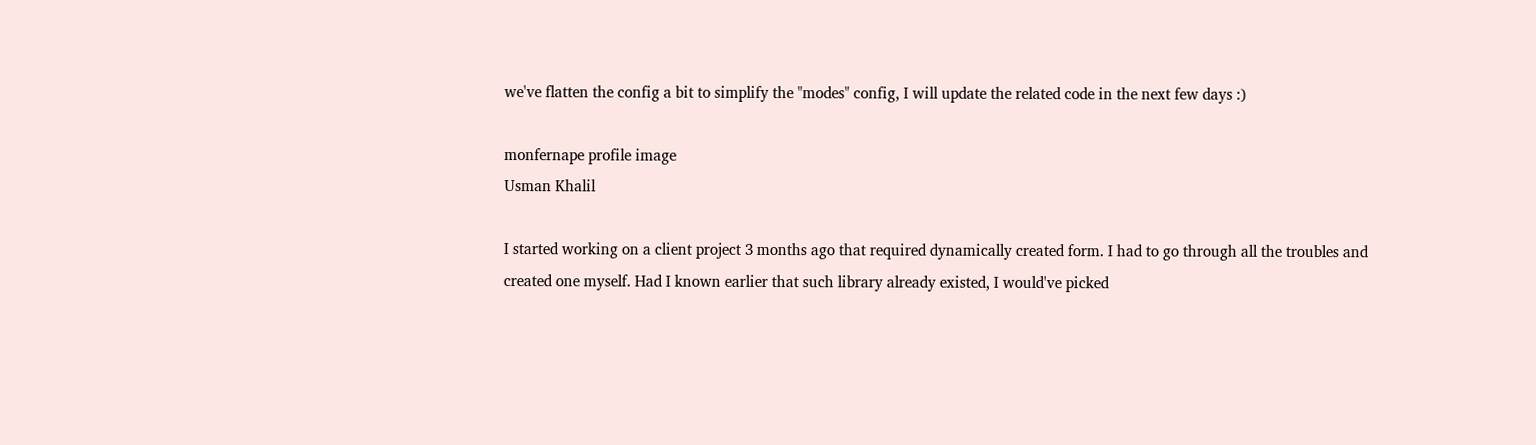we've flatten the config a bit to simplify the "modes" config, I will update the related code in the next few days :)

monfernape profile image
Usman Khalil

I started working on a client project 3 months ago that required dynamically created form. I had to go through all the troubles and created one myself. Had I known earlier that such library already existed, I would've picked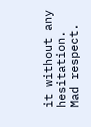it without any hesitation. Mad respect.